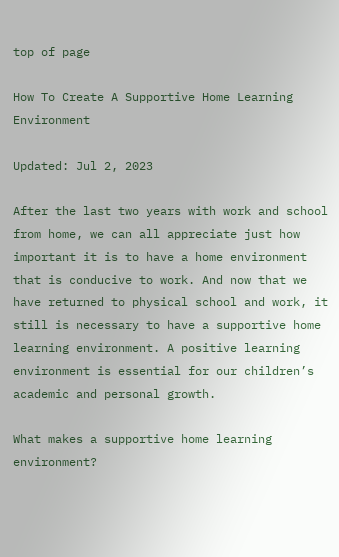top of page

How To Create A Supportive Home Learning Environment

Updated: Jul 2, 2023

After the last two years with work and school from home, we can all appreciate just how important it is to have a home environment that is conducive to work. And now that we have returned to physical school and work, it still is necessary to have a supportive home learning environment. A positive learning environment is essential for our children’s academic and personal growth.

What makes a supportive home learning environment?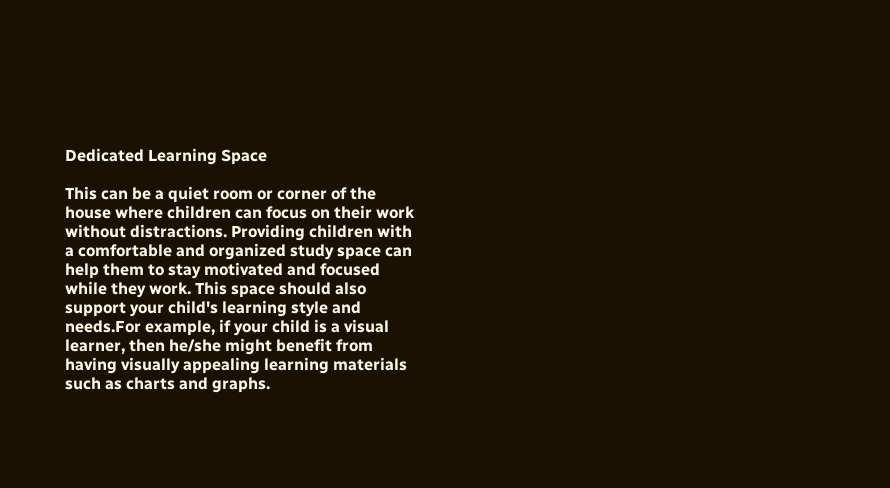Dedicated Learning Space

This can be a quiet room or corner of the house where children can focus on their work without distractions. Providing children with a comfortable and organized study space can help them to stay motivated and focused while they work. This space should also support your child's learning style and needs.For example, if your child is a visual learner, then he/she might benefit from having visually appealing learning materials such as charts and graphs.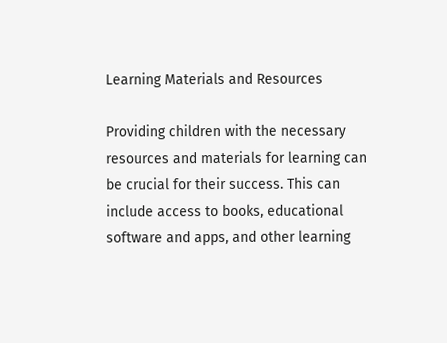Learning Materials and Resources

Providing children with the necessary resources and materials for learning can be crucial for their success. This can include access to books, educational software and apps, and other learning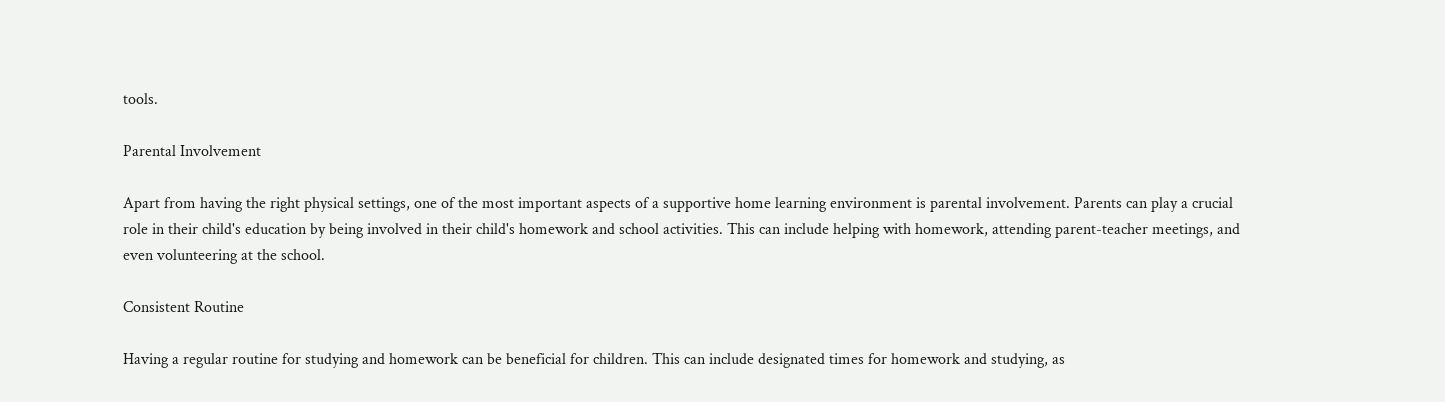tools.

Parental Involvement

Apart from having the right physical settings, one of the most important aspects of a supportive home learning environment is parental involvement. Parents can play a crucial role in their child's education by being involved in their child's homework and school activities. This can include helping with homework, attending parent-teacher meetings, and even volunteering at the school.

Consistent Routine

Having a regular routine for studying and homework can be beneficial for children. This can include designated times for homework and studying, as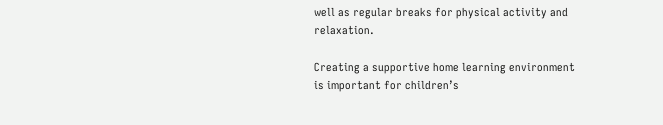well as regular breaks for physical activity and relaxation.

Creating a supportive home learning environment is important for children’s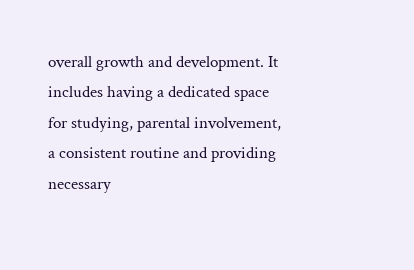overall growth and development. It includes having a dedicated space for studying, parental involvement, a consistent routine and providing necessary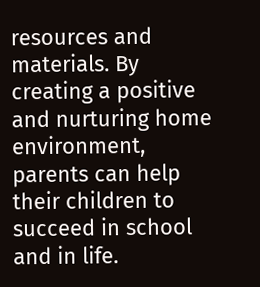resources and materials. By creating a positive and nurturing home environment, parents can help their children to succeed in school and in life.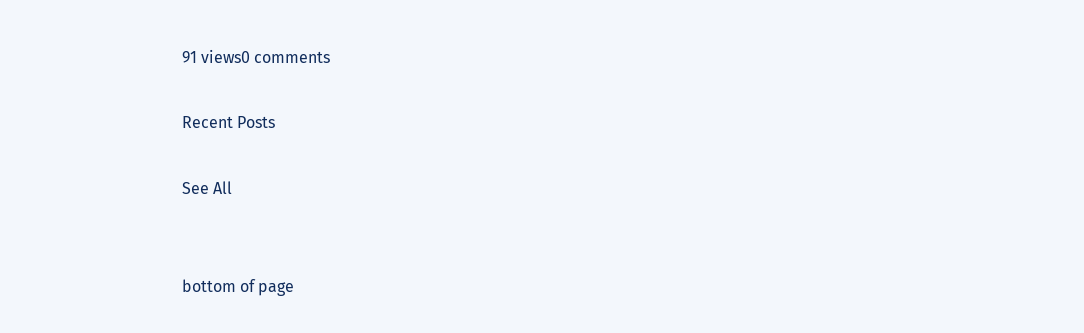91 views0 comments

Recent Posts

See All


bottom of page